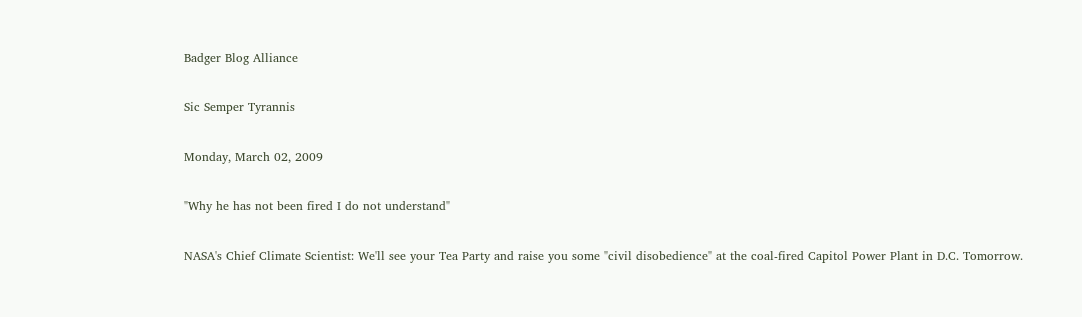Badger Blog Alliance

Sic Semper Tyrannis

Monday, March 02, 2009

"Why he has not been fired I do not understand"

NASA's Chief Climate Scientist: We'll see your Tea Party and raise you some "civil disobedience" at the coal-fired Capitol Power Plant in D.C. Tomorrow.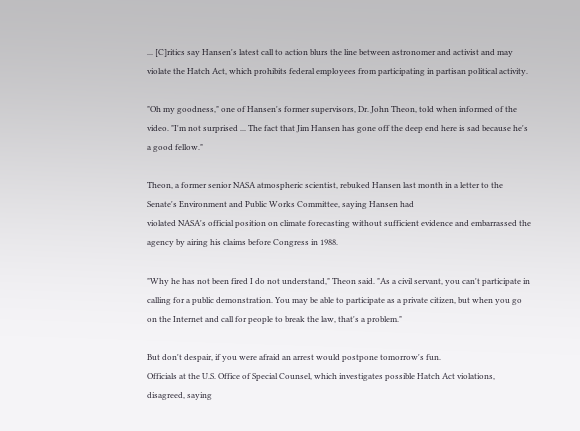... [C]ritics say Hansen's latest call to action blurs the line between astronomer and activist and may violate the Hatch Act, which prohibits federal employees from participating in partisan political activity.

"Oh my goodness," one of Hansen's former supervisors, Dr. John Theon, told when informed of the video. "I'm not surprised ... The fact that Jim Hansen has gone off the deep end here is sad because he's a good fellow."

Theon, a former senior NASA atmospheric scientist, rebuked Hansen last month in a letter to the Senate's Environment and Public Works Committee, saying Hansen had
violated NASA's official position on climate forecasting without sufficient evidence and embarrassed the agency by airing his claims before Congress in 1988.

"Why he has not been fired I do not understand," Theon said. "As a civil servant, you can't participate in calling for a public demonstration. You may be able to participate as a private citizen, but when you go on the Internet and call for people to break the law, that's a problem."

But don't despair, if you were afraid an arrest would postpone tomorrow's fun.
Officials at the U.S. Office of Special Counsel, which investigates possible Hatch Act violations, disagreed, saying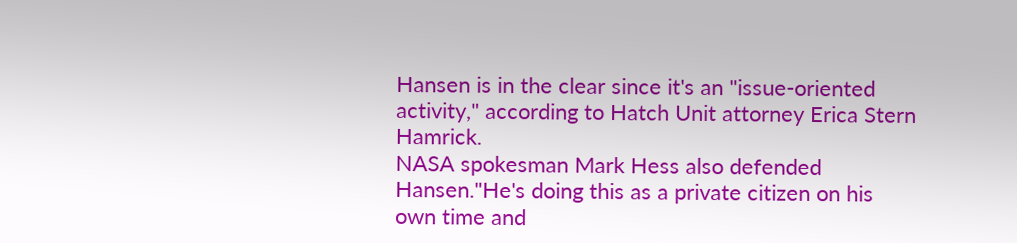Hansen is in the clear since it's an "issue-oriented activity," according to Hatch Unit attorney Erica Stern Hamrick.
NASA spokesman Mark Hess also defended Hansen."He's doing this as a private citizen on his own time and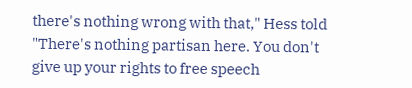there's nothing wrong with that," Hess told "There's nothing partisan here. You don't give up your rights to free speech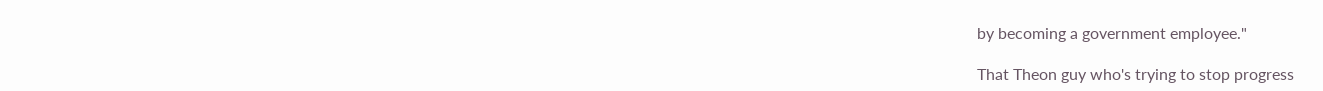by becoming a government employee."

That Theon guy who's trying to stop progress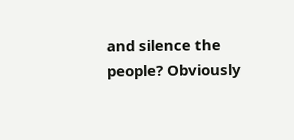and silence the people? Obviously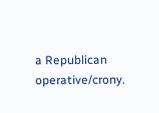a Republican operative/crony.